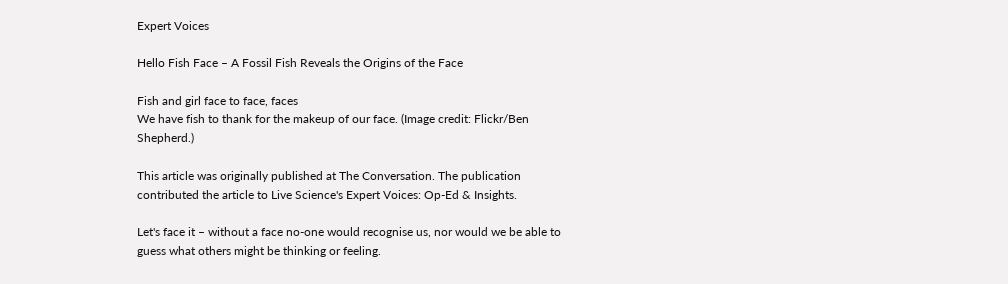Expert Voices

Hello Fish Face – A Fossil Fish Reveals the Origins of the Face

Fish and girl face to face, faces
We have fish to thank for the makeup of our face. (Image credit: Flickr/Ben Shepherd.)

This article was originally published at The Conversation. The publication contributed the article to Live Science's Expert Voices: Op-Ed & Insights.

Let's face it – without a face no-one would recognise us, nor would we be able to guess what others might be thinking or feeling.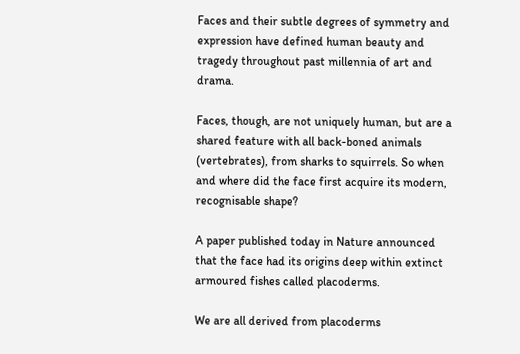Faces and their subtle degrees of symmetry and expression have defined human beauty and tragedy throughout past millennia of art and drama.

Faces, though, are not uniquely human, but are a shared feature with all back-boned animals (vertebrates), from sharks to squirrels. So when and where did the face first acquire its modern, recognisable shape?

A paper published today in Nature announced that the face had its origins deep within extinct armoured fishes called placoderms.

We are all derived from placoderms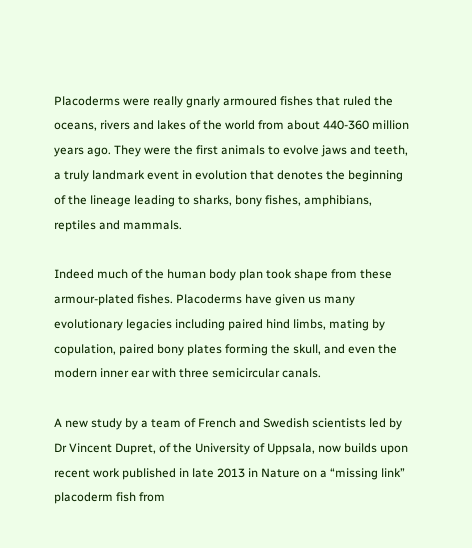Placoderms were really gnarly armoured fishes that ruled the oceans, rivers and lakes of the world from about 440-360 million years ago. They were the first animals to evolve jaws and teeth, a truly landmark event in evolution that denotes the beginning of the lineage leading to sharks, bony fishes, amphibians, reptiles and mammals.

Indeed much of the human body plan took shape from these armour-plated fishes. Placoderms have given us many evolutionary legacies including paired hind limbs, mating by copulation, paired bony plates forming the skull, and even the modern inner ear with three semicircular canals.

A new study by a team of French and Swedish scientists led by Dr Vincent Dupret, of the University of Uppsala, now builds upon recent work published in late 2013 in Nature on a “missing link” placoderm fish from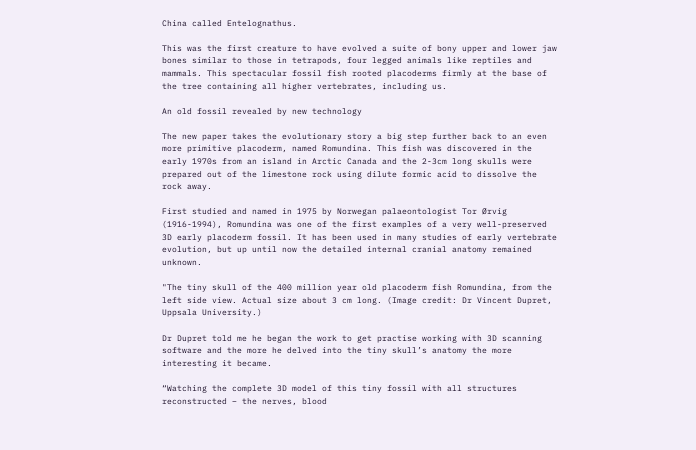China called Entelognathus.

This was the first creature to have evolved a suite of bony upper and lower jaw bones similar to those in tetrapods, four legged animals like reptiles and mammals. This spectacular fossil fish rooted placoderms firmly at the base of the tree containing all higher vertebrates, including us.

An old fossil revealed by new technology

The new paper takes the evolutionary story a big step further back to an even more primitive placoderm, named Romundina. This fish was discovered in the early 1970s from an island in Arctic Canada and the 2-3cm long skulls were prepared out of the limestone rock using dilute formic acid to dissolve the rock away.

First studied and named in 1975 by Norwegan palaeontologist Tor Ørvig (1916-1994), Romundina was one of the first examples of a very well-preserved 3D early placoderm fossil. It has been used in many studies of early vertebrate evolution, but up until now the detailed internal cranial anatomy remained unknown.

"The tiny skull of the 400 million year old placoderm fish Romundina, from the left side view. Actual size about 3 cm long. (Image credit: Dr Vincent Dupret, Uppsala University.)

Dr Dupret told me he began the work to get practise working with 3D scanning software and the more he delved into the tiny skull’s anatomy the more interesting it became.

“Watching the complete 3D model of this tiny fossil with all structures reconstructed – the nerves, blood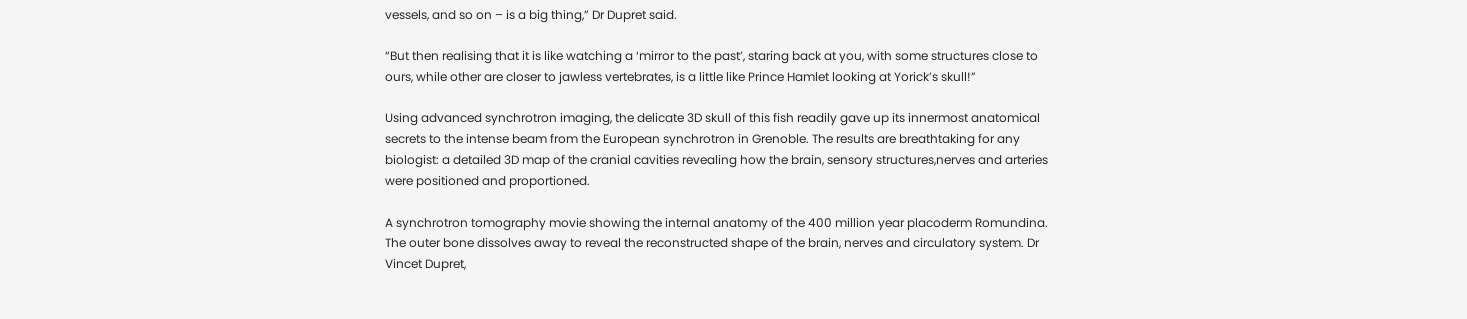vessels, and so on – is a big thing,” Dr Dupret said.

“But then realising that it is like watching a ‘mirror to the past’, staring back at you, with some structures close to ours, while other are closer to jawless vertebrates, is a little like Prince Hamlet looking at Yorick’s skull!”

Using advanced synchrotron imaging, the delicate 3D skull of this fish readily gave up its innermost anatomical secrets to the intense beam from the European synchrotron in Grenoble. The results are breathtaking for any biologist: a detailed 3D map of the cranial cavities revealing how the brain, sensory structures,nerves and arteries were positioned and proportioned.

A synchrotron tomography movie showing the internal anatomy of the 400 million year placoderm Romundina. The outer bone dissolves away to reveal the reconstructed shape of the brain, nerves and circulatory system. Dr Vincet Dupret,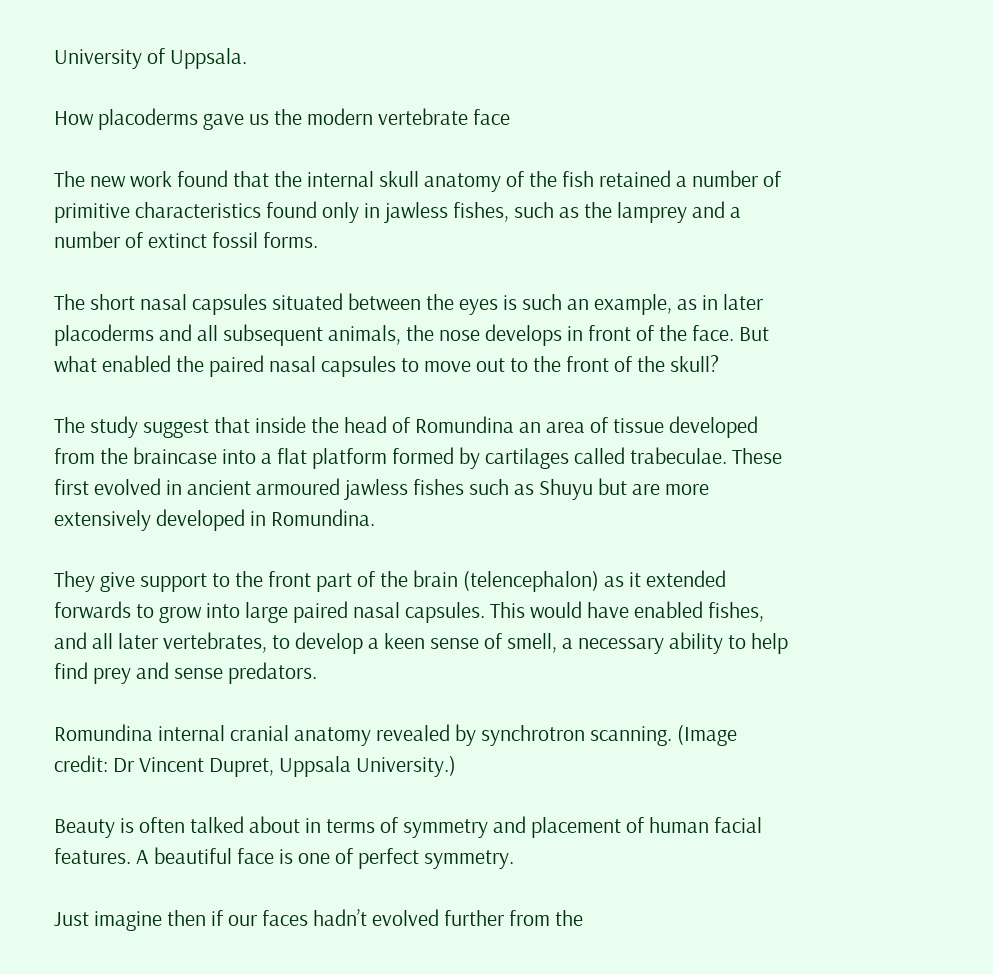University of Uppsala.

How placoderms gave us the modern vertebrate face

The new work found that the internal skull anatomy of the fish retained a number of primitive characteristics found only in jawless fishes, such as the lamprey and a number of extinct fossil forms.

The short nasal capsules situated between the eyes is such an example, as in later placoderms and all subsequent animals, the nose develops in front of the face. But what enabled the paired nasal capsules to move out to the front of the skull?

The study suggest that inside the head of Romundina an area of tissue developed from the braincase into a flat platform formed by cartilages called trabeculae. These first evolved in ancient armoured jawless fishes such as Shuyu but are more extensively developed in Romundina.

They give support to the front part of the brain (telencephalon) as it extended forwards to grow into large paired nasal capsules. This would have enabled fishes, and all later vertebrates, to develop a keen sense of smell, a necessary ability to help find prey and sense predators.

Romundina internal cranial anatomy revealed by synchrotron scanning. (Image credit: Dr Vincent Dupret, Uppsala University.)

Beauty is often talked about in terms of symmetry and placement of human facial features. A beautiful face is one of perfect symmetry.

Just imagine then if our faces hadn’t evolved further from the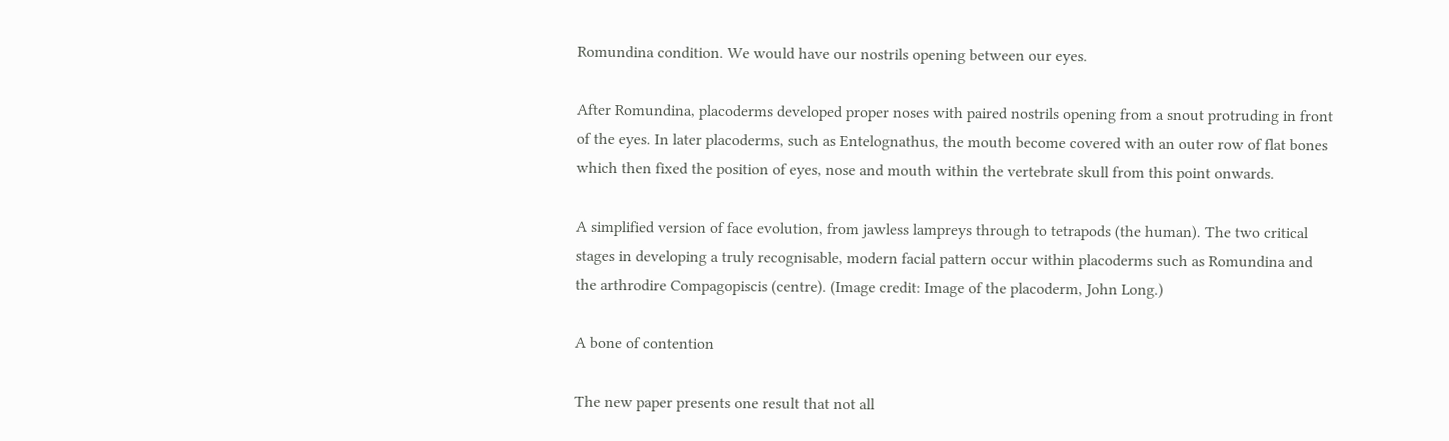Romundina condition. We would have our nostrils opening between our eyes.

After Romundina, placoderms developed proper noses with paired nostrils opening from a snout protruding in front of the eyes. In later placoderms, such as Entelognathus, the mouth become covered with an outer row of flat bones which then fixed the position of eyes, nose and mouth within the vertebrate skull from this point onwards.

A simplified version of face evolution, from jawless lampreys through to tetrapods (the human). The two critical stages in developing a truly recognisable, modern facial pattern occur within placoderms such as Romundina and the arthrodire Compagopiscis (centre). (Image credit: Image of the placoderm, John Long.)

A bone of contention

The new paper presents one result that not all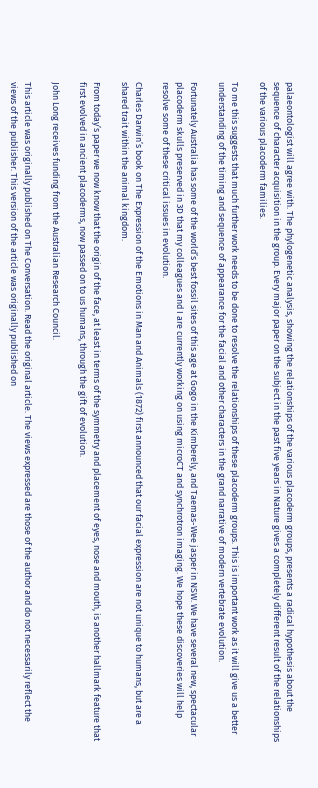palaeontologist will agree with. The phylogenetic analysis, showing the relationships of the various placoderm groups, presents a radical hypothesis about the sequence of character acquisition in the group. Every major paper on the subject in the past five years in Nature gives a completely different result of the relationships of the various placoderm families.

To me this suggests that much further work needs to be done to resolve the relationships of these placoderm groups. This is important work as it will give us a better understanding of the timing and sequence of appearance for the facial and other characters in the grand narrative of modern vertebrate evolution.

Fortunately Australia has some of the world’s best fossil sites of this age at Gogo in the Kimberely, and Taemas-Wee jasper in NSW. We have several new, spectacular placoderm skulls preserved in 3D that my colleagues and I are currently working on using microCT and synchrotron imaging. We hope these discoveries will help resolve some of these critical issues in evolution.

Charles Darwin’s book on The Expression of the Emotions in Man and Animals (1872) first announced that our facial expression are not unique to humans, but are a shared trait within the animal kingdom.

From today’s paper we now know that the origin of the face, at least in terms of the symmetry and placement of eyes, nose and mouth, is another hallmark feature that first evolved in ancient placoderms, now passed on to us humans, through the gift of evolution.

John Long receives funding from the Australian Research Council.

This article was originally published on The Conversation. Read the original article. The views expressed are those of the author and do not necessarily reflect the views of the publisher. This version of the article was originally published on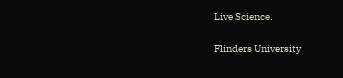Live Science.

Flinders University